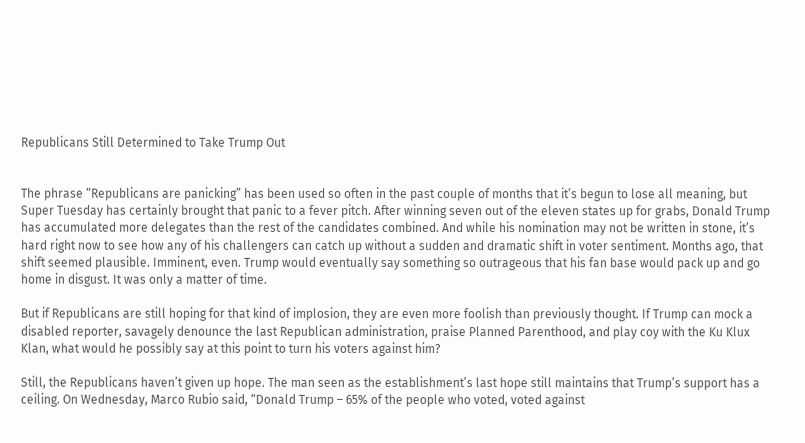Republicans Still Determined to Take Trump Out


The phrase “Republicans are panicking” has been used so often in the past couple of months that it’s begun to lose all meaning, but Super Tuesday has certainly brought that panic to a fever pitch. After winning seven out of the eleven states up for grabs, Donald Trump has accumulated more delegates than the rest of the candidates combined. And while his nomination may not be written in stone, it’s hard right now to see how any of his challengers can catch up without a sudden and dramatic shift in voter sentiment. Months ago, that shift seemed plausible. Imminent, even. Trump would eventually say something so outrageous that his fan base would pack up and go home in disgust. It was only a matter of time.

But if Republicans are still hoping for that kind of implosion, they are even more foolish than previously thought. If Trump can mock a disabled reporter, savagely denounce the last Republican administration, praise Planned Parenthood, and play coy with the Ku Klux Klan, what would he possibly say at this point to turn his voters against him?

Still, the Republicans haven’t given up hope. The man seen as the establishment’s last hope still maintains that Trump’s support has a ceiling. On Wednesday, Marco Rubio said, “Donald Trump – 65% of the people who voted, voted against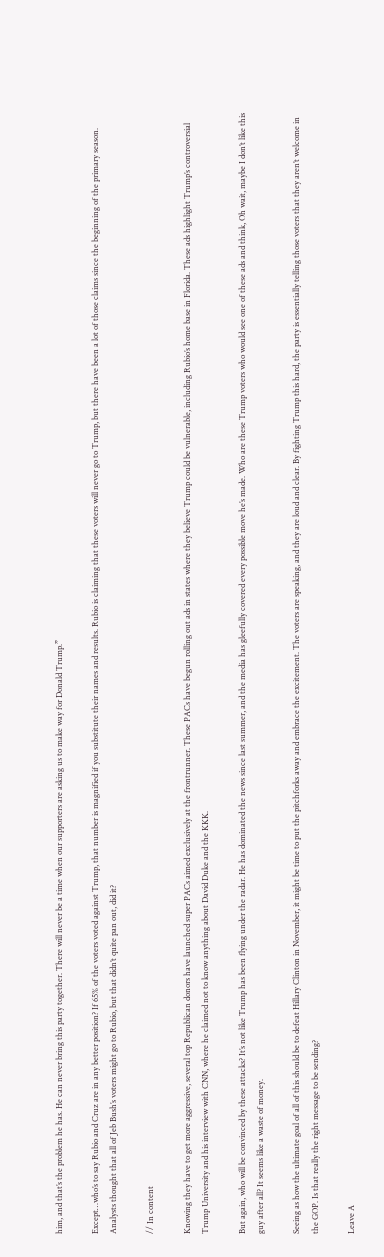him, and that’s the problem he has. He can never bring this party together. There will never be a time when our supporters are asking us to make way for Donald Trump.”

Except…who’s to say Rubio and Cruz are in any better position? If 65% of the voters voted against Trump, that number is magnified if you substitute their names and results. Rubio is claiming that these voters will never go to Trump, but there have been a lot of those claims since the beginning of the primary season. Analysts thought that all of Jeb Bush’s voters might go to Rubio, but that didn’t quite pan out, did it?

// In content

Knowing they have to get more aggressive, several top Republican donors have launched super PACs aimed exclusively at the frontrunner. These PACs have begun rolling out ads in states where they believe Trump could be vulnerable, including Rubio’s home base in Florida. These ads highlight Trump’s controversial Trump University and his interview with CNN, where he claimed not to know anything about David Duke and the KKK.

But again, who will be convinced by these attacks? It’s not like Trump has been flying under the radar. He has dominated the news since last summer, and the media has gleefully covered every possible move he’s made. Who are these Trump voters who would see one of these ads and think, Oh wait, maybe I don’t like this guy after all? It seems like a waste of money.

Seeing as how the ultimate goal of all of this should be to defeat Hillary Clinton in November, it might be time to put the pitchforks away and embrace the excitement. The voters are speaking, and they are loud and clear. By fighting Trump this hard, the party is essentially telling those voters that they aren’t welcome in the GOP. Is that really the right message to be sending?

Leave A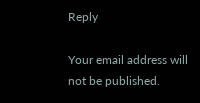Reply

Your email address will not be published.